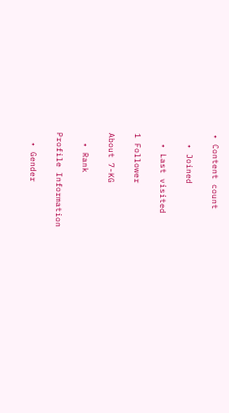• Content count

  • Joined

  • Last visited

1 Follower

About 7-KG

  • Rank

Profile Information

  • Gender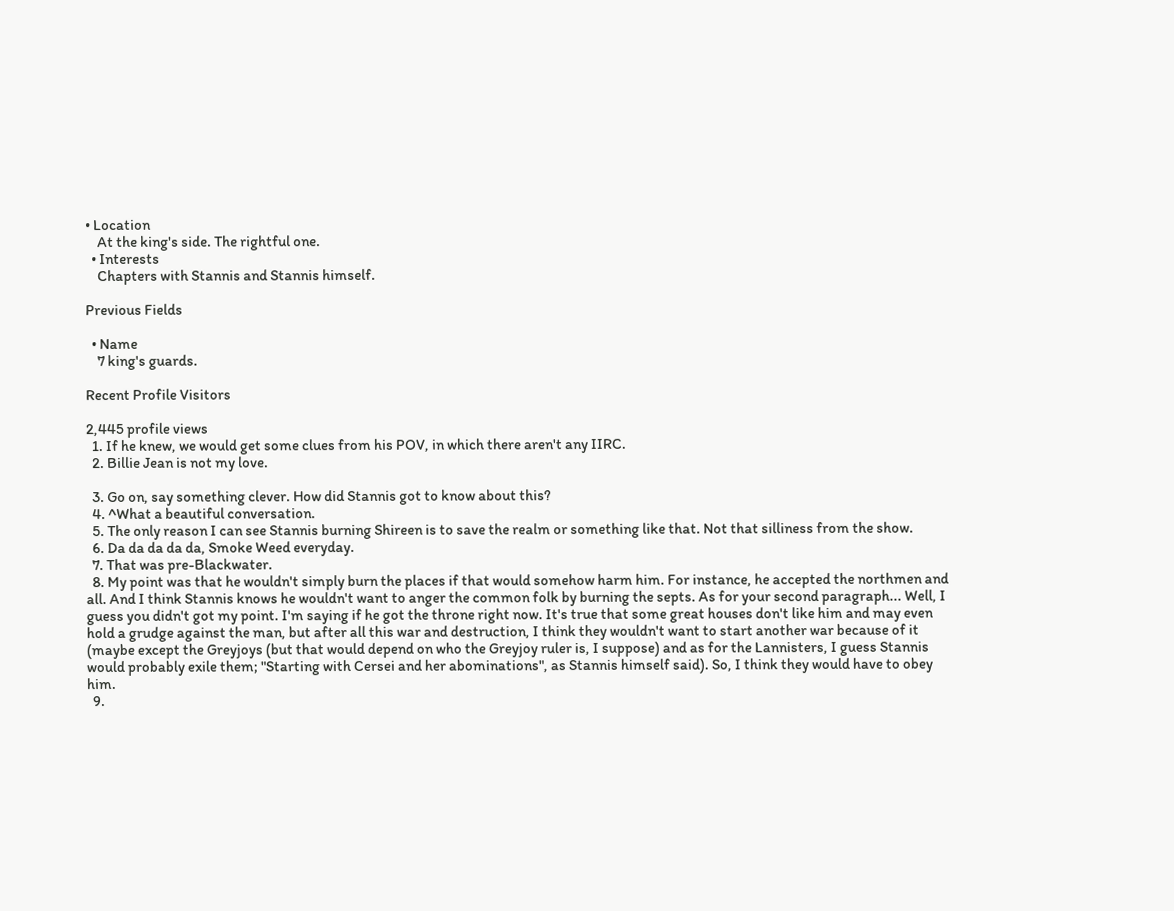• Location
    At the king's side. The rightful one.
  • Interests
    Chapters with Stannis and Stannis himself.

Previous Fields

  • Name
    7 king's guards.

Recent Profile Visitors

2,445 profile views
  1. If he knew, we would get some clues from his POV, in which there aren't any IIRC.
  2. Billie Jean is not my love.

  3. Go on, say something clever. How did Stannis got to know about this?
  4. ^What a beautiful conversation.
  5. The only reason I can see Stannis burning Shireen is to save the realm or something like that. Not that silliness from the show.
  6. Da da da da da, Smoke Weed everyday.
  7. That was pre-Blackwater.
  8. My point was that he wouldn't simply burn the places if that would somehow harm him. For instance, he accepted the northmen and all. And I think Stannis knows he wouldn't want to anger the common folk by burning the septs. As for your second paragraph... Well, I guess you didn't got my point. I'm saying if he got the throne right now. It's true that some great houses don't like him and may even hold a grudge against the man, but after all this war and destruction, I think they wouldn't want to start another war because of it (maybe except the Greyjoys (but that would depend on who the Greyjoy ruler is, I suppose) and as for the Lannisters, I guess Stannis would probably exile them; "Starting with Cersei and her abominations", as Stannis himself said). So, I think they would have to obey him.
  9.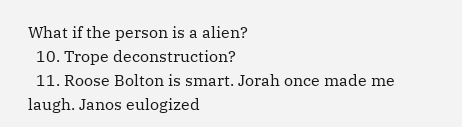What if the person is a alien?
  10. Trope deconstruction?
  11. Roose Bolton is smart. Jorah once made me laugh. Janos eulogized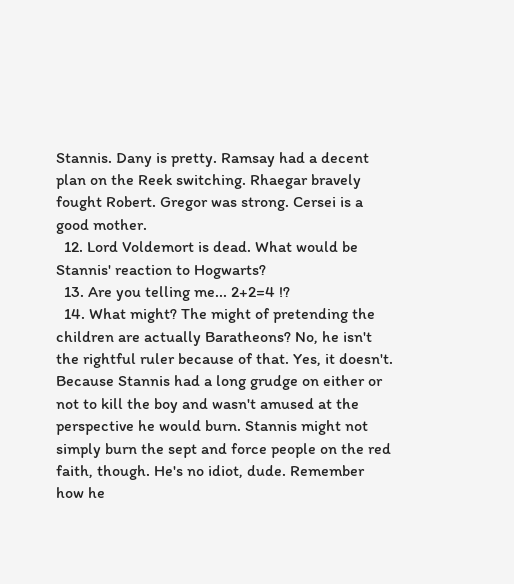Stannis. Dany is pretty. Ramsay had a decent plan on the Reek switching. Rhaegar bravely fought Robert. Gregor was strong. Cersei is a good mother.
  12. Lord Voldemort is dead. What would be Stannis' reaction to Hogwarts?
  13. Are you telling me... 2+2=4 !?
  14. What might? The might of pretending the children are actually Baratheons? No, he isn't the rightful ruler because of that. Yes, it doesn't. Because Stannis had a long grudge on either or not to kill the boy and wasn't amused at the perspective he would burn. Stannis might not simply burn the sept and force people on the red faith, though. He's no idiot, dude. Remember how he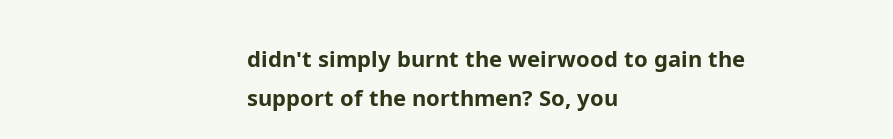didn't simply burnt the weirwood to gain the support of the northmen? So, you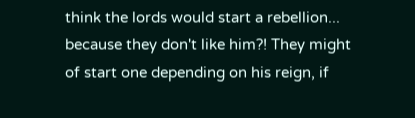think the lords would start a rebellion... because they don't like him?! They might of start one depending on his reign, if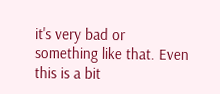it's very bad or something like that. Even this is a bit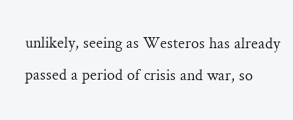unlikely, seeing as Westeros has already passed a period of crisis and war, so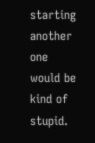starting another one would be kind of stupid.